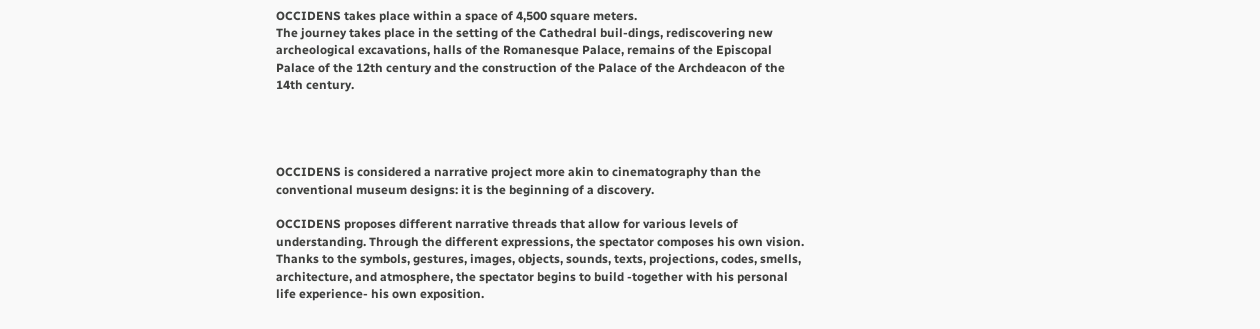OCCIDENS takes place within a space of 4,500 square meters.
The journey takes place in the setting of the Cathedral buil-dings, rediscovering new archeological excavations, halls of the Romanesque Palace, remains of the Episcopal Palace of the 12th century and the construction of the Palace of the Archdeacon of the 14th century.




OCCIDENS is considered a narrative project more akin to cinematography than the conventional museum designs: it is the beginning of a discovery.

OCCIDENS proposes different narrative threads that allow for various levels of understanding. Through the different expressions, the spectator composes his own vision. Thanks to the symbols, gestures, images, objects, sounds, texts, projections, codes, smells, architecture, and atmosphere, the spectator begins to build -together with his personal life experience- his own exposition.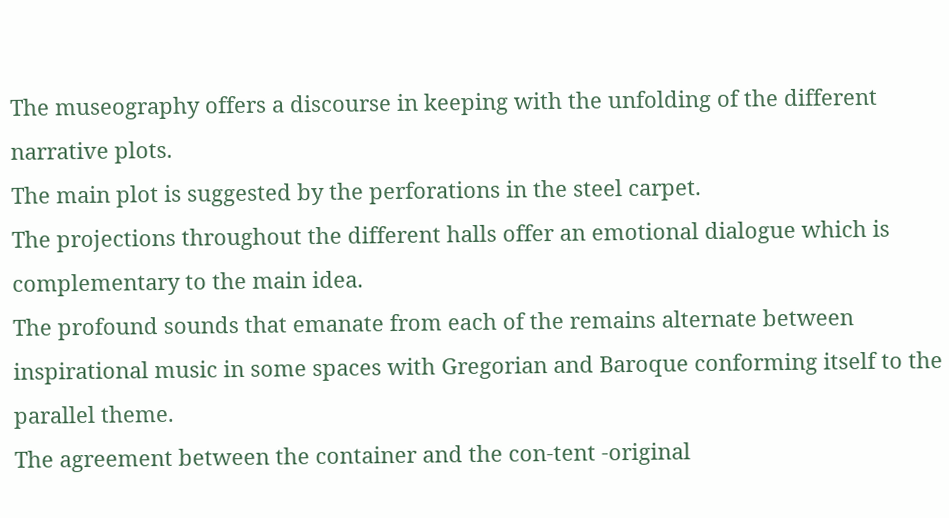The museography offers a discourse in keeping with the unfolding of the different narrative plots.
The main plot is suggested by the perforations in the steel carpet.
The projections throughout the different halls offer an emotional dialogue which is complementary to the main idea.
The profound sounds that emanate from each of the remains alternate between inspirational music in some spaces with Gregorian and Baroque conforming itself to the parallel theme.
The agreement between the container and the con-tent -original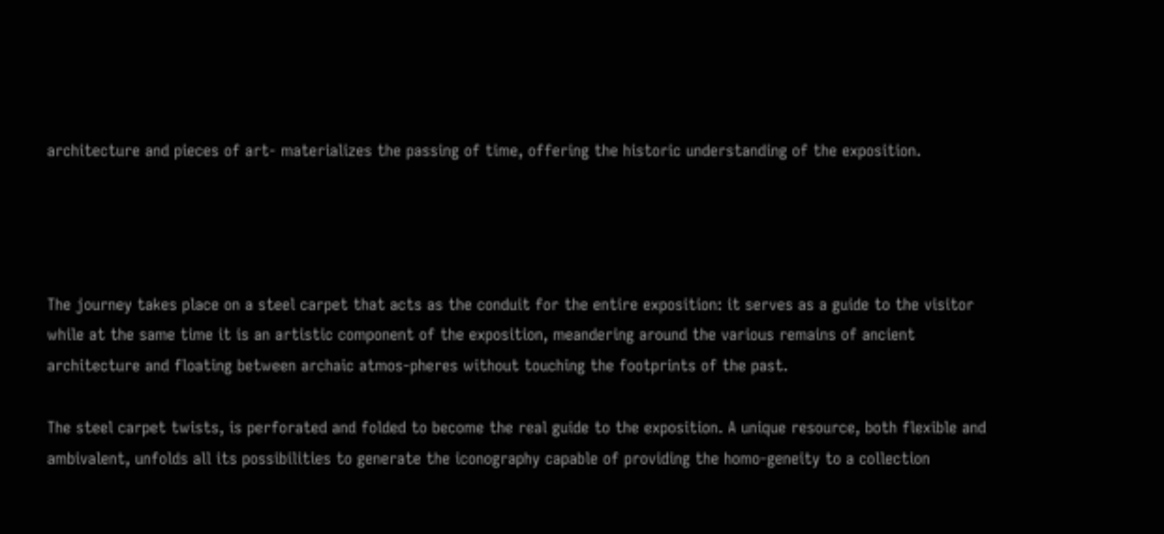architecture and pieces of art- materializes the passing of time, offering the historic understanding of the exposition.




The journey takes place on a steel carpet that acts as the conduit for the entire exposition: it serves as a guide to the visitor while at the same time it is an artistic component of the exposition, meandering around the various remains of ancient architecture and floating between archaic atmos-pheres without touching the footprints of the past.

The steel carpet twists, is perforated and folded to become the real guide to the exposition. A unique resource, both flexible and ambivalent, unfolds all its possibilities to generate the iconography capable of providing the homo-geneity to a collection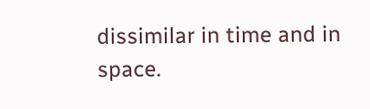dissimilar in time and in space.